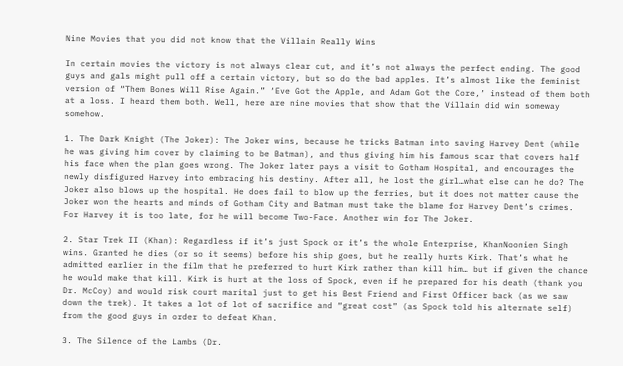Nine Movies that you did not know that the Villain Really Wins

In certain movies the victory is not always clear cut, and it’s not always the perfect ending. The good guys and gals might pull off a certain victory, but so do the bad apples. It’s almost like the feminist version of “Them Bones Will Rise Again.” ‘Eve Got the Apple, and Adam Got the Core,’ instead of them both at a loss. I heard them both. Well, here are nine movies that show that the Villain did win someway somehow.

1. The Dark Knight (The Joker): The Joker wins, because he tricks Batman into saving Harvey Dent (while he was giving him cover by claiming to be Batman), and thus giving him his famous scar that covers half his face when the plan goes wrong. The Joker later pays a visit to Gotham Hospital, and encourages the newly disfigured Harvey into embracing his destiny. After all, he lost the girl…what else can he do? The Joker also blows up the hospital. He does fail to blow up the ferries, but it does not matter cause the Joker won the hearts and minds of Gotham City and Batman must take the blame for Harvey Dent’s crimes. For Harvey it is too late, for he will become Two-Face. Another win for The Joker.

2. Star Trek II (Khan): Regardless if it’s just Spock or it’s the whole Enterprise, KhanNoonien Singh wins. Granted he dies (or so it seems) before his ship goes, but he really hurts Kirk. That’s what he admitted earlier in the film that he preferred to hurt Kirk rather than kill him… but if given the chance he would make that kill. Kirk is hurt at the loss of Spock, even if he prepared for his death (thank you Dr. McCoy) and would risk court marital just to get his Best Friend and First Officer back (as we saw down the trek). It takes a lot of lot of sacrifice and “great cost” (as Spock told his alternate self) from the good guys in order to defeat Khan.

3. The Silence of the Lambs (Dr.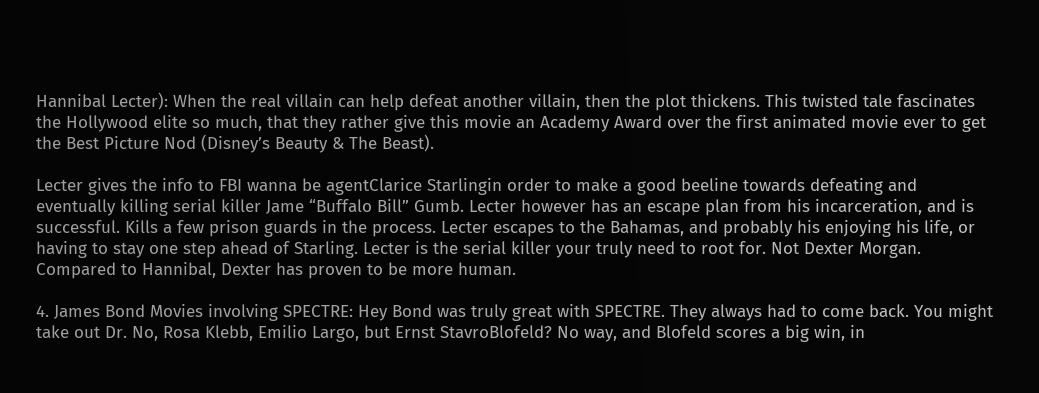Hannibal Lecter): When the real villain can help defeat another villain, then the plot thickens. This twisted tale fascinates the Hollywood elite so much, that they rather give this movie an Academy Award over the first animated movie ever to get the Best Picture Nod (Disney’s Beauty & The Beast).

Lecter gives the info to FBI wanna be agentClarice Starlingin order to make a good beeline towards defeating and eventually killing serial killer Jame “Buffalo Bill” Gumb. Lecter however has an escape plan from his incarceration, and is successful. Kills a few prison guards in the process. Lecter escapes to the Bahamas, and probably his enjoying his life, or having to stay one step ahead of Starling. Lecter is the serial killer your truly need to root for. Not Dexter Morgan. Compared to Hannibal, Dexter has proven to be more human.

4. James Bond Movies involving SPECTRE: Hey Bond was truly great with SPECTRE. They always had to come back. You might take out Dr. No, Rosa Klebb, Emilio Largo, but Ernst StavroBlofeld? No way, and Blofeld scores a big win, in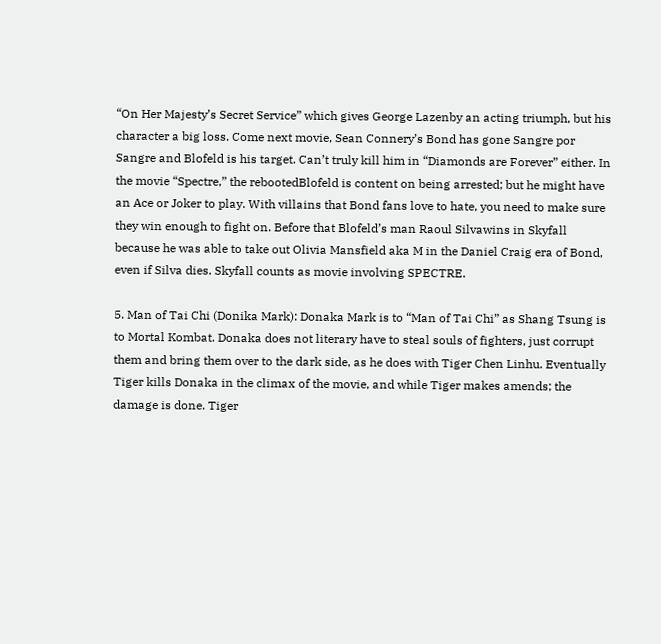“On Her Majesty’s Secret Service” which gives George Lazenby an acting triumph, but his character a big loss. Come next movie, Sean Connery’s Bond has gone Sangre por Sangre and Blofeld is his target. Can’t truly kill him in “Diamonds are Forever” either. In the movie “Spectre,” the rebootedBlofeld is content on being arrested; but he might have an Ace or Joker to play. With villains that Bond fans love to hate, you need to make sure they win enough to fight on. Before that Blofeld’s man Raoul Silvawins in Skyfall because he was able to take out Olivia Mansfield aka M in the Daniel Craig era of Bond, even if Silva dies. Skyfall counts as movie involving SPECTRE.

5. Man of Tai Chi (Donika Mark): Donaka Mark is to “Man of Tai Chi” as Shang Tsung is to Mortal Kombat. Donaka does not literary have to steal souls of fighters, just corrupt them and bring them over to the dark side, as he does with Tiger Chen Linhu. Eventually Tiger kills Donaka in the climax of the movie, and while Tiger makes amends; the damage is done. Tiger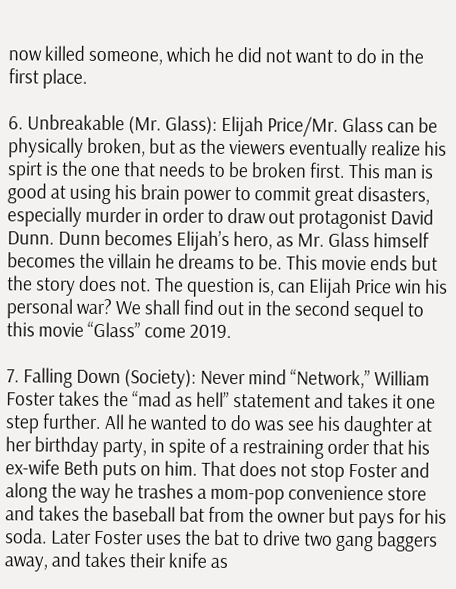now killed someone, which he did not want to do in the first place.

6. Unbreakable (Mr. Glass): Elijah Price/Mr. Glass can be physically broken, but as the viewers eventually realize his spirt is the one that needs to be broken first. This man is good at using his brain power to commit great disasters, especially murder in order to draw out protagonist David Dunn. Dunn becomes Elijah’s hero, as Mr. Glass himself becomes the villain he dreams to be. This movie ends but the story does not. The question is, can Elijah Price win his personal war? We shall find out in the second sequel to this movie “Glass” come 2019.

7. Falling Down (Society): Never mind “Network,” William Foster takes the “mad as hell” statement and takes it one step further. All he wanted to do was see his daughter at her birthday party, in spite of a restraining order that his ex-wife Beth puts on him. That does not stop Foster and along the way he trashes a mom-pop convenience store and takes the baseball bat from the owner but pays for his soda. Later Foster uses the bat to drive two gang baggers away, and takes their knife as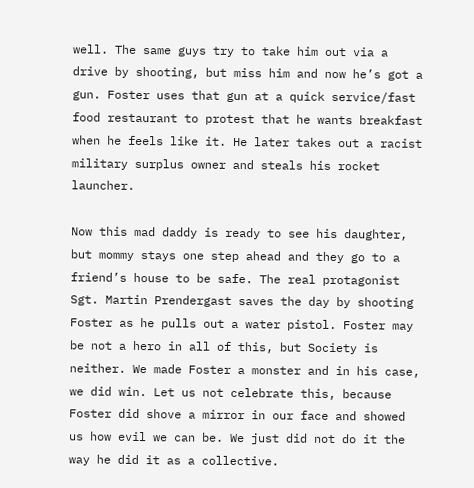well. The same guys try to take him out via a drive by shooting, but miss him and now he’s got a gun. Foster uses that gun at a quick service/fast food restaurant to protest that he wants breakfast when he feels like it. He later takes out a racist military surplus owner and steals his rocket launcher.

Now this mad daddy is ready to see his daughter, but mommy stays one step ahead and they go to a friend’s house to be safe. The real protagonist Sgt. Martin Prendergast saves the day by shooting Foster as he pulls out a water pistol. Foster may be not a hero in all of this, but Society is neither. We made Foster a monster and in his case, we did win. Let us not celebrate this, because Foster did shove a mirror in our face and showed us how evil we can be. We just did not do it the way he did it as a collective.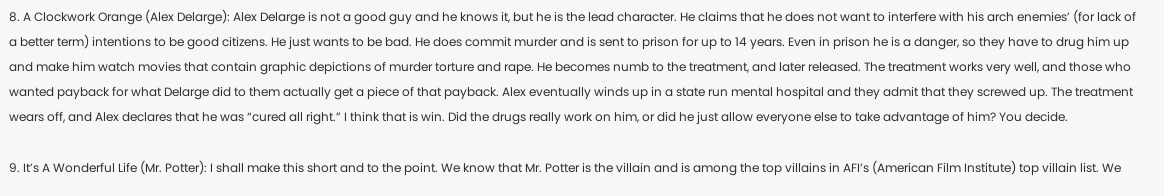8. A Clockwork Orange (Alex Delarge): Alex Delarge is not a good guy and he knows it, but he is the lead character. He claims that he does not want to interfere with his arch enemies’ (for lack of a better term) intentions to be good citizens. He just wants to be bad. He does commit murder and is sent to prison for up to 14 years. Even in prison he is a danger, so they have to drug him up and make him watch movies that contain graphic depictions of murder torture and rape. He becomes numb to the treatment, and later released. The treatment works very well, and those who wanted payback for what Delarge did to them actually get a piece of that payback. Alex eventually winds up in a state run mental hospital and they admit that they screwed up. The treatment wears off, and Alex declares that he was “cured all right.” I think that is win. Did the drugs really work on him, or did he just allow everyone else to take advantage of him? You decide.

9. It’s A Wonderful Life (Mr. Potter): I shall make this short and to the point. We know that Mr. Potter is the villain and is among the top villains in AFI’s (American Film Institute) top villain list. We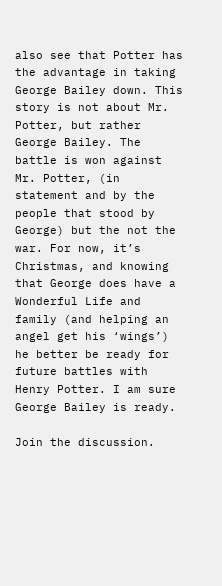also see that Potter has the advantage in taking George Bailey down. This story is not about Mr. Potter, but rather George Bailey. The battle is won against Mr. Potter, (in statement and by the people that stood by George) but the not the war. For now, it’s Christmas, and knowing that George does have a Wonderful Life and family (and helping an angel get his ‘wings’) he better be ready for future battles with Henry Potter. I am sure George Bailey is ready.

Join the discussion.